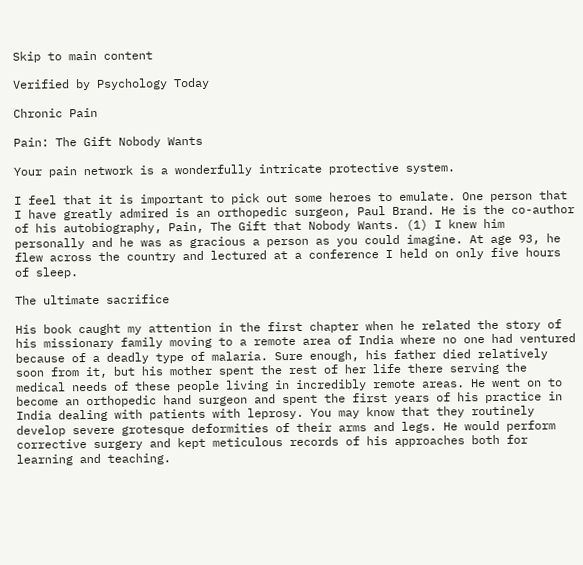Skip to main content

Verified by Psychology Today

Chronic Pain

Pain: The Gift Nobody Wants

Your pain network is a wonderfully intricate protective system.

I feel that it is important to pick out some heroes to emulate. One person that I have greatly admired is an orthopedic surgeon, Paul Brand. He is the co-author of his autobiography, Pain, The Gift that Nobody Wants. (1) I knew him personally and he was as gracious a person as you could imagine. At age 93, he flew across the country and lectured at a conference I held on only five hours of sleep.

The ultimate sacrifice

His book caught my attention in the first chapter when he related the story of his missionary family moving to a remote area of India where no one had ventured because of a deadly type of malaria. Sure enough, his father died relatively soon from it, but his mother spent the rest of her life there serving the medical needs of these people living in incredibly remote areas. He went on to become an orthopedic hand surgeon and spent the first years of his practice in India dealing with patients with leprosy. You may know that they routinely develop severe grotesque deformities of their arms and legs. He would perform corrective surgery and kept meticulous records of his approaches both for learning and teaching.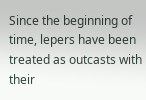Since the beginning of time, lepers have been treated as outcasts with their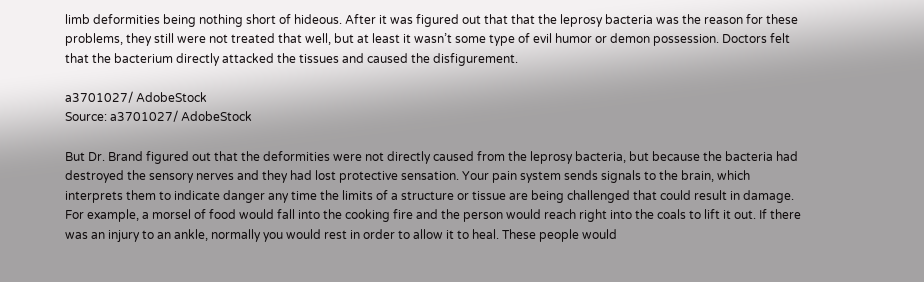limb deformities being nothing short of hideous. After it was figured out that that the leprosy bacteria was the reason for these problems, they still were not treated that well, but at least it wasn’t some type of evil humor or demon possession. Doctors felt that the bacterium directly attacked the tissues and caused the disfigurement.

a3701027/ AdobeStock
Source: a3701027/ AdobeStock

But Dr. Brand figured out that the deformities were not directly caused from the leprosy bacteria, but because the bacteria had destroyed the sensory nerves and they had lost protective sensation. Your pain system sends signals to the brain, which interprets them to indicate danger any time the limits of a structure or tissue are being challenged that could result in damage. For example, a morsel of food would fall into the cooking fire and the person would reach right into the coals to lift it out. If there was an injury to an ankle, normally you would rest in order to allow it to heal. These people would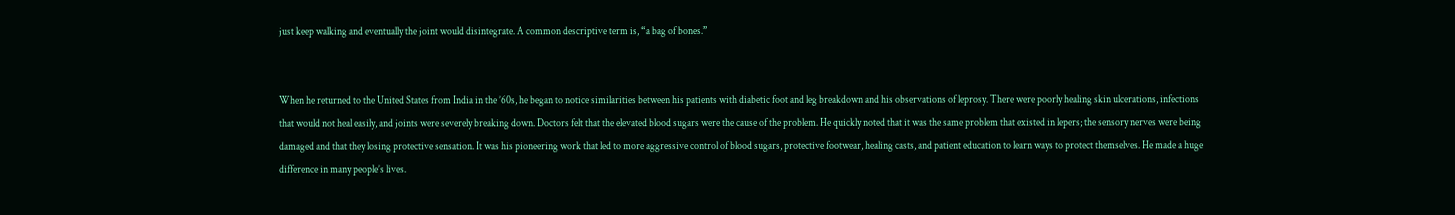just keep walking and eventually the joint would disintegrate. A common descriptive term is, “a bag of bones.”


When he returned to the United States from India in the ’60s, he began to notice similarities between his patients with diabetic foot and leg breakdown and his observations of leprosy. There were poorly healing skin ulcerations, infections that would not heal easily, and joints were severely breaking down. Doctors felt that the elevated blood sugars were the cause of the problem. He quickly noted that it was the same problem that existed in lepers; the sensory nerves were being damaged and that they losing protective sensation. It was his pioneering work that led to more aggressive control of blood sugars, protective footwear, healing casts, and patient education to learn ways to protect themselves. He made a huge difference in many people’s lives.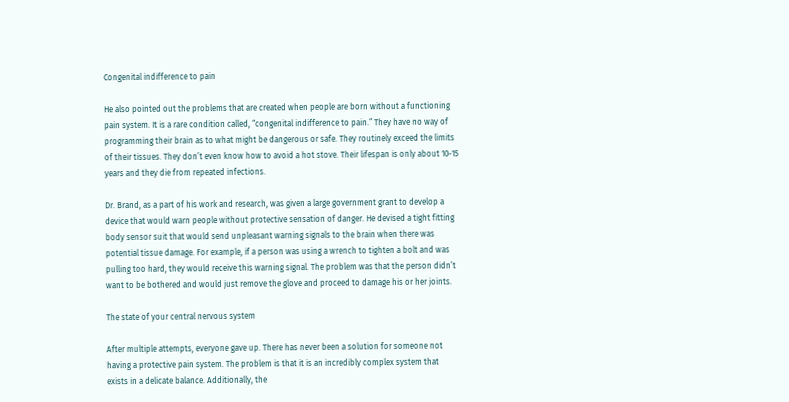Congenital indifference to pain

He also pointed out the problems that are created when people are born without a functioning pain system. It is a rare condition called, “congenital indifference to pain.” They have no way of programming their brain as to what might be dangerous or safe. They routinely exceed the limits of their tissues. They don’t even know how to avoid a hot stove. Their lifespan is only about 10-15 years and they die from repeated infections.

Dr. Brand, as a part of his work and research, was given a large government grant to develop a device that would warn people without protective sensation of danger. He devised a tight fitting body sensor suit that would send unpleasant warning signals to the brain when there was potential tissue damage. For example, if a person was using a wrench to tighten a bolt and was pulling too hard, they would receive this warning signal. The problem was that the person didn’t want to be bothered and would just remove the glove and proceed to damage his or her joints.

The state of your central nervous system

After multiple attempts, everyone gave up. There has never been a solution for someone not having a protective pain system. The problem is that it is an incredibly complex system that exists in a delicate balance. Additionally, the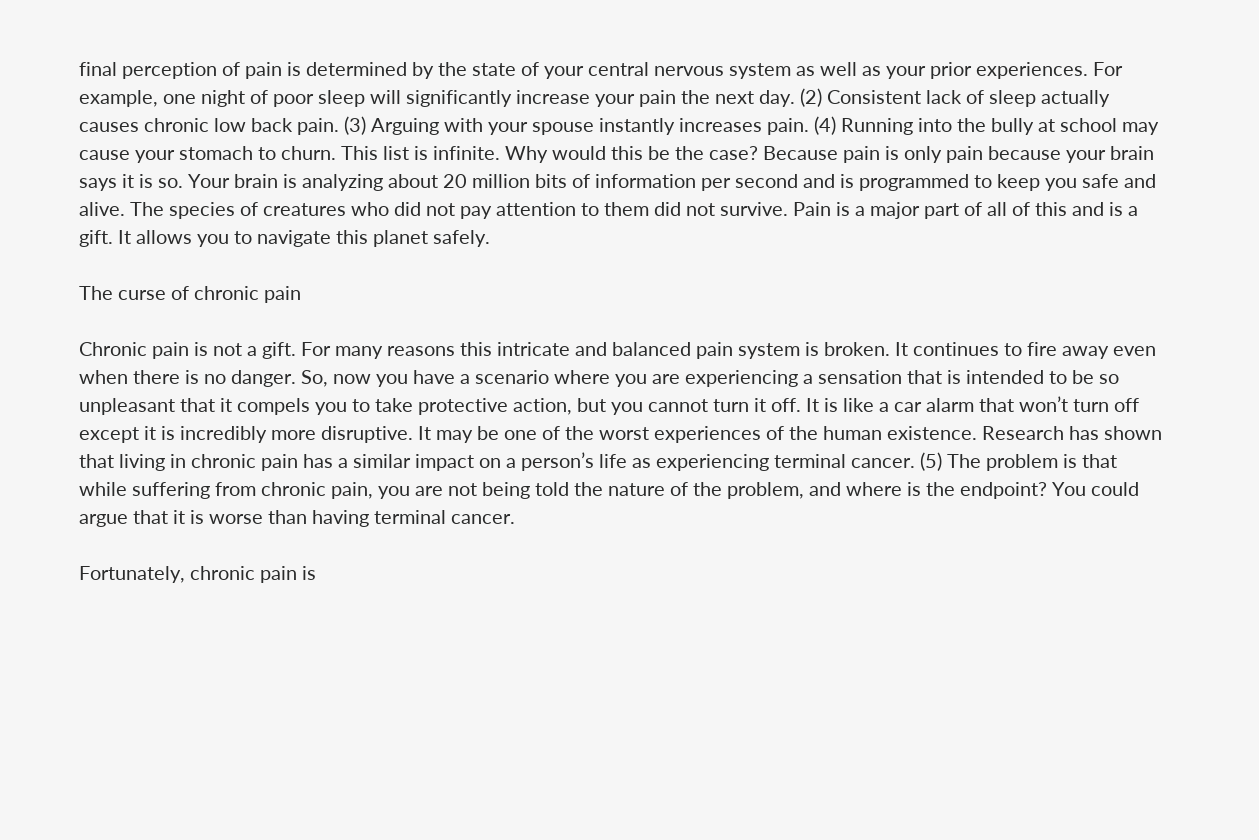final perception of pain is determined by the state of your central nervous system as well as your prior experiences. For example, one night of poor sleep will significantly increase your pain the next day. (2) Consistent lack of sleep actually causes chronic low back pain. (3) Arguing with your spouse instantly increases pain. (4) Running into the bully at school may cause your stomach to churn. This list is infinite. Why would this be the case? Because pain is only pain because your brain says it is so. Your brain is analyzing about 20 million bits of information per second and is programmed to keep you safe and alive. The species of creatures who did not pay attention to them did not survive. Pain is a major part of all of this and is a gift. It allows you to navigate this planet safely.

The curse of chronic pain

Chronic pain is not a gift. For many reasons this intricate and balanced pain system is broken. It continues to fire away even when there is no danger. So, now you have a scenario where you are experiencing a sensation that is intended to be so unpleasant that it compels you to take protective action, but you cannot turn it off. It is like a car alarm that won’t turn off except it is incredibly more disruptive. It may be one of the worst experiences of the human existence. Research has shown that living in chronic pain has a similar impact on a person’s life as experiencing terminal cancer. (5) The problem is that while suffering from chronic pain, you are not being told the nature of the problem, and where is the endpoint? You could argue that it is worse than having terminal cancer.

Fortunately, chronic pain is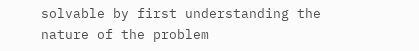solvable by first understanding the nature of the problem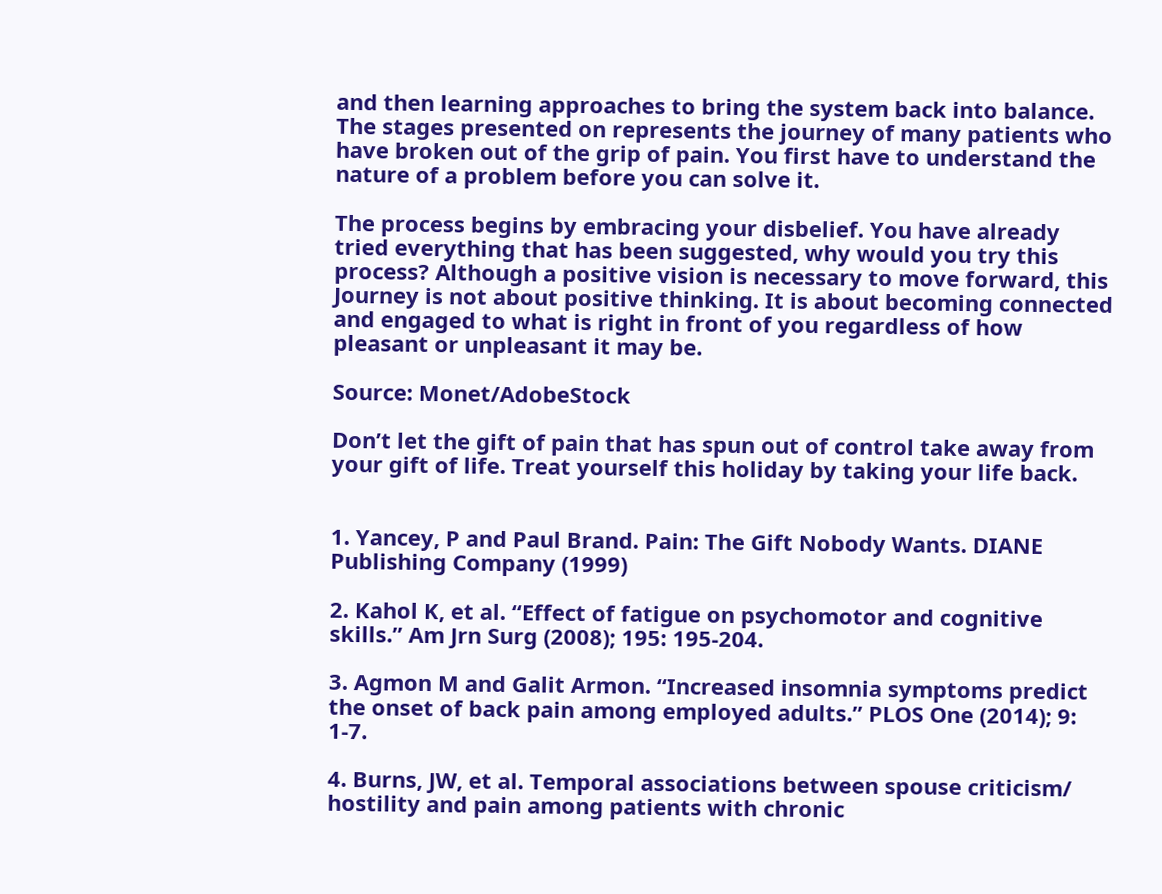and then learning approaches to bring the system back into balance. The stages presented on represents the journey of many patients who have broken out of the grip of pain. You first have to understand the nature of a problem before you can solve it.

The process begins by embracing your disbelief. You have already tried everything that has been suggested, why would you try this process? Although a positive vision is necessary to move forward, this Journey is not about positive thinking. It is about becoming connected and engaged to what is right in front of you regardless of how pleasant or unpleasant it may be.

Source: Monet/AdobeStock

Don’t let the gift of pain that has spun out of control take away from your gift of life. Treat yourself this holiday by taking your life back.


1. Yancey, P and Paul Brand. Pain: The Gift Nobody Wants. DIANE Publishing Company (1999)

2. Kahol K, et al. “Effect of fatigue on psychomotor and cognitive skills.” Am Jrn Surg (2008); 195: 195-204.

3. Agmon M and Galit Armon. “Increased insomnia symptoms predict the onset of back pain among employed adults.” PLOS One (2014); 9: 1-7.

4. Burns, JW, et al. Temporal associations between spouse criticism/ hostility and pain among patients with chronic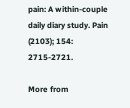pain: A within-couple daily diary study. Pain (2103); 154: 2715-2721.

More from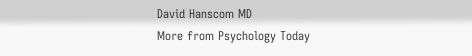David Hanscom MD
More from Psychology Today